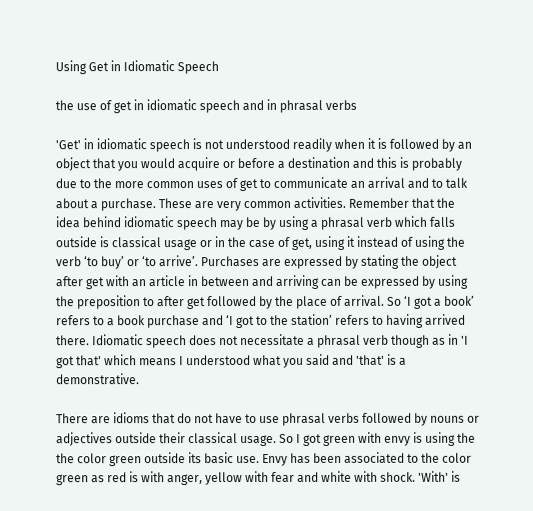Using Get in Idiomatic Speech

the use of get in idiomatic speech and in phrasal verbs

'Get' in idiomatic speech is not understood readily when it is followed by an object that you would acquire or before a destination and this is probably due to the more common uses of get to communicate an arrival and to talk about a purchase. These are very common activities. Remember that the idea behind idiomatic speech may be by using a phrasal verb which falls outside is classical usage or in the case of get, using it instead of using the verb ‘to buy’ or ‘to arrive’. Purchases are expressed by stating the object after get with an article in between and arriving can be expressed by using the preposition to after get followed by the place of arrival. So ‘I got a book’ refers to a book purchase and ‘I got to the station’ refers to having arrived there. Idiomatic speech does not necessitate a phrasal verb though as in 'I got that' which means I understood what you said and 'that' is a demonstrative.

There are idioms that do not have to use phrasal verbs followed by nouns or adjectives outside their classical usage. So I got green with envy is using the the color green outside its basic use. Envy has been associated to the color green as red is with anger, yellow with fear and white with shock. 'With' is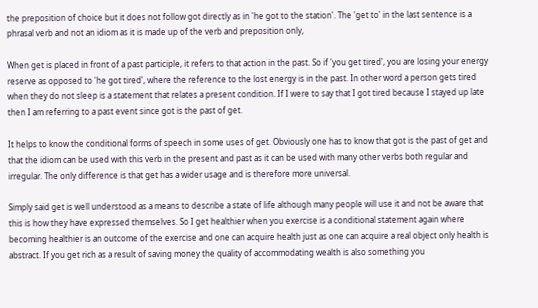the preposition of choice but it does not follow got directly as in 'he got to the station'. The 'get to' in the last sentence is a phrasal verb and not an idiom as it is made up of the verb and preposition only,

When get is placed in front of a past participle, it refers to that action in the past. So if 'you get tired', you are losing your energy reserve as opposed to 'he got tired', where the reference to the lost energy is in the past. In other word a person gets tired when they do not sleep is a statement that relates a present condition. If I were to say that I got tired because I stayed up late then I am referring to a past event since got is the past of get.

It helps to know the conditional forms of speech in some uses of get. Obviously one has to know that got is the past of get and that the idiom can be used with this verb in the present and past as it can be used with many other verbs both regular and irregular. The only difference is that get has a wider usage and is therefore more universal.

Simply said get is well understood as a means to describe a state of life although many people will use it and not be aware that this is how they have expressed themselves. So I get healthier when you exercise is a conditional statement again where becoming healthier is an outcome of the exercise and one can acquire health just as one can acquire a real object only health is abstract. If you get rich as a result of saving money the quality of accommodating wealth is also something you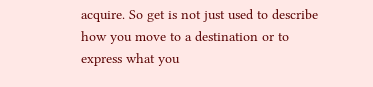acquire. So get is not just used to describe how you move to a destination or to express what you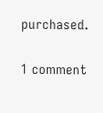purchased.

1 comment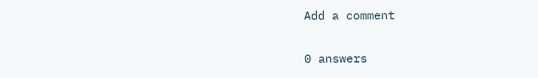Add a comment

0 answers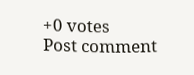+0 votes
Post comment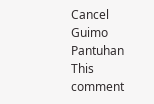Cancel
Guimo Pantuhan
This comment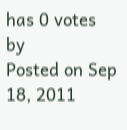has 0 votes  by
Posted on Sep 18, 2011